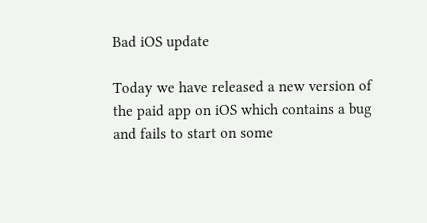Bad iOS update

Today we have released a new version of the paid app on iOS which contains a bug and fails to start on some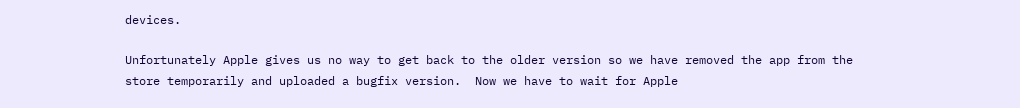devices.

Unfortunately Apple gives us no way to get back to the older version so we have removed the app from the store temporarily and uploaded a bugfix version.  Now we have to wait for Apple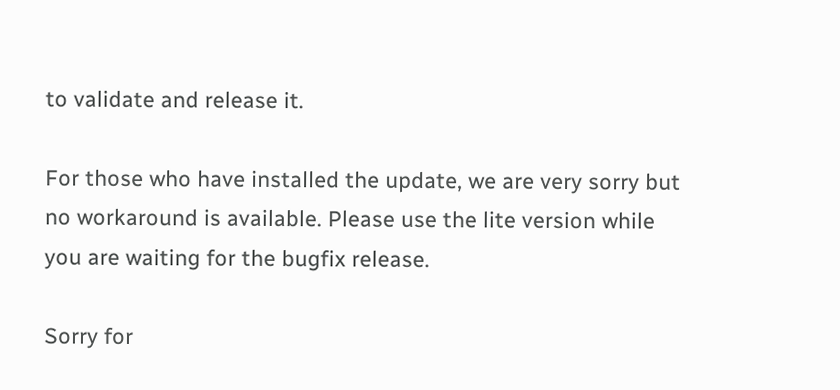to validate and release it.

For those who have installed the update, we are very sorry but no workaround is available. Please use the lite version while you are waiting for the bugfix release.

Sorry for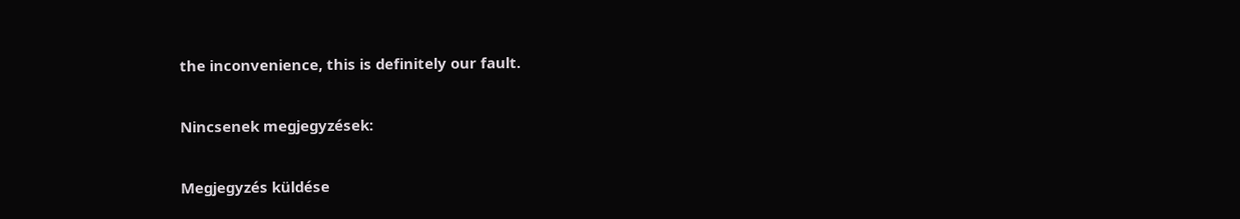the inconvenience, this is definitely our fault.

Nincsenek megjegyzések:

Megjegyzés küldése